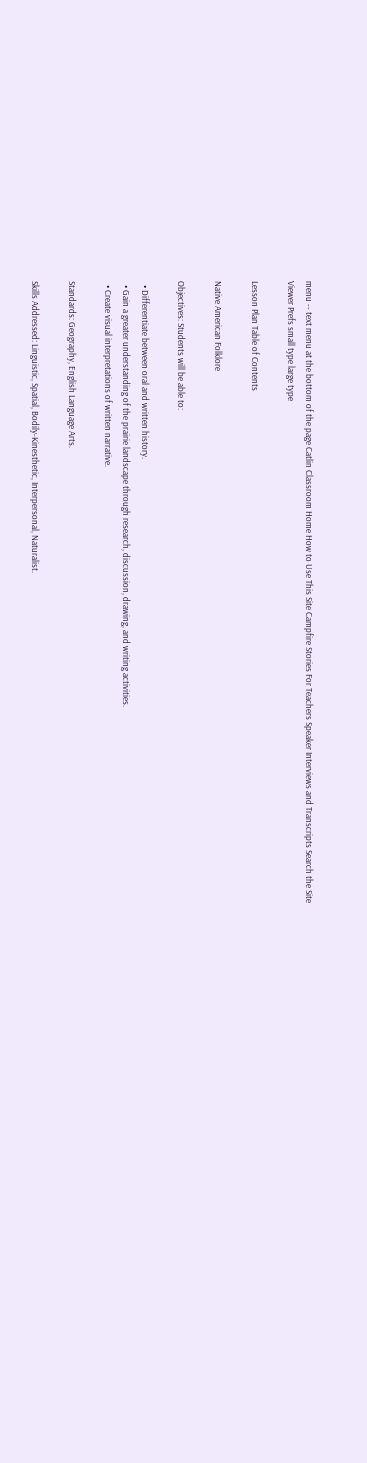menu -- text menu at the bottom of the page Catlin Classroom Home How to Use This Site Campfire Stories For Teachers Speaker Interviews and Transcripts Search the Site
Viewer Prefs small type large type

Lesson Plan Table of Contents

Native American Folklore

Objectives: Students will be able to:

  • Differentiate between oral and written history.
  • Gain a greater understanding of the prairie landscape through research, discussion, drawing, and writing activities.
  • Create visual interpretations of written narrative.

Standards: Geography, English Language Arts.

Skills Addressed: Linguistic, Spatial, Bodily-Kinesthetic, Interpersonal, Naturalist.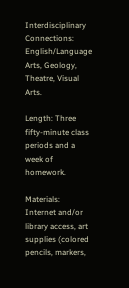Interdisciplinary Connections: English/Language Arts, Geology, Theatre, Visual Arts.

Length: Three fifty-minute class periods and a week of homework.

Materials: Internet and/or library access, art supplies (colored pencils, markers,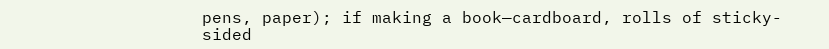pens, paper); if making a book—cardboard, rolls of sticky-sided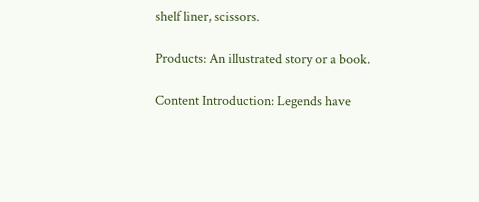shelf liner, scissors.

Products: An illustrated story or a book.

Content Introduction: Legends have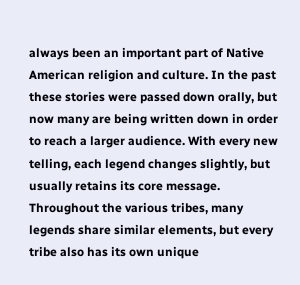always been an important part of Native American religion and culture. In the past these stories were passed down orally, but now many are being written down in order to reach a larger audience. With every new telling, each legend changes slightly, but usually retains its core message. Throughout the various tribes, many legends share similar elements, but every tribe also has its own unique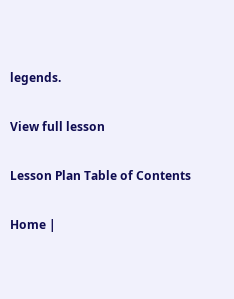legends.

View full lesson

Lesson Plan Table of Contents

Home |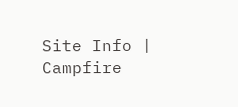Site Info | Campfire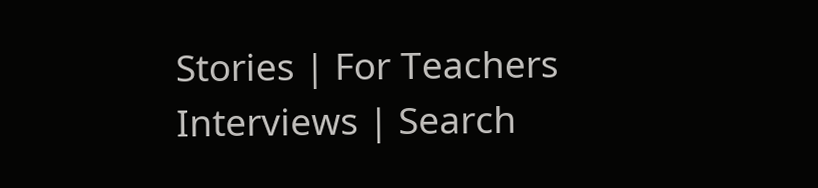Stories | For Teachers
Interviews | Search